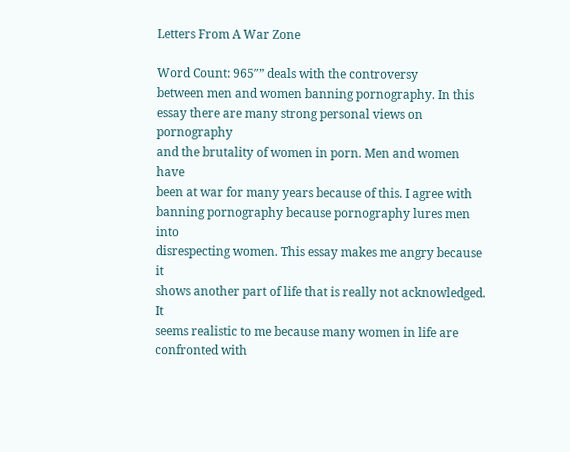Letters From A War Zone

Word Count: 965″” deals with the controversy
between men and women banning pornography. In this
essay there are many strong personal views on pornography
and the brutality of women in porn. Men and women have
been at war for many years because of this. I agree with
banning pornography because pornography lures men into
disrespecting women. This essay makes me angry because it
shows another part of life that is really not acknowledged. It
seems realistic to me because many women in life are
confronted with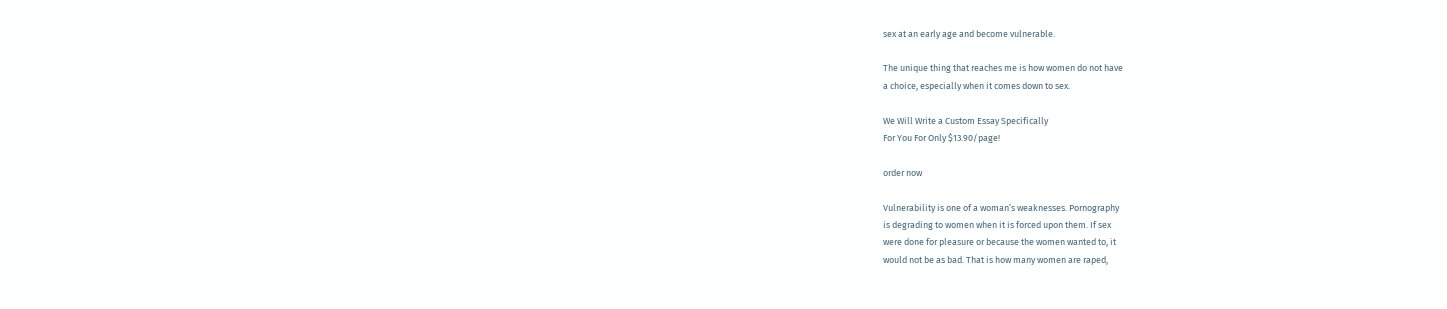sex at an early age and become vulnerable.

The unique thing that reaches me is how women do not have
a choice, especially when it comes down to sex.

We Will Write a Custom Essay Specifically
For You For Only $13.90/page!

order now

Vulnerability is one of a woman’s weaknesses. Pornography
is degrading to women when it is forced upon them. If sex
were done for pleasure or because the women wanted to, it
would not be as bad. That is how many women are raped,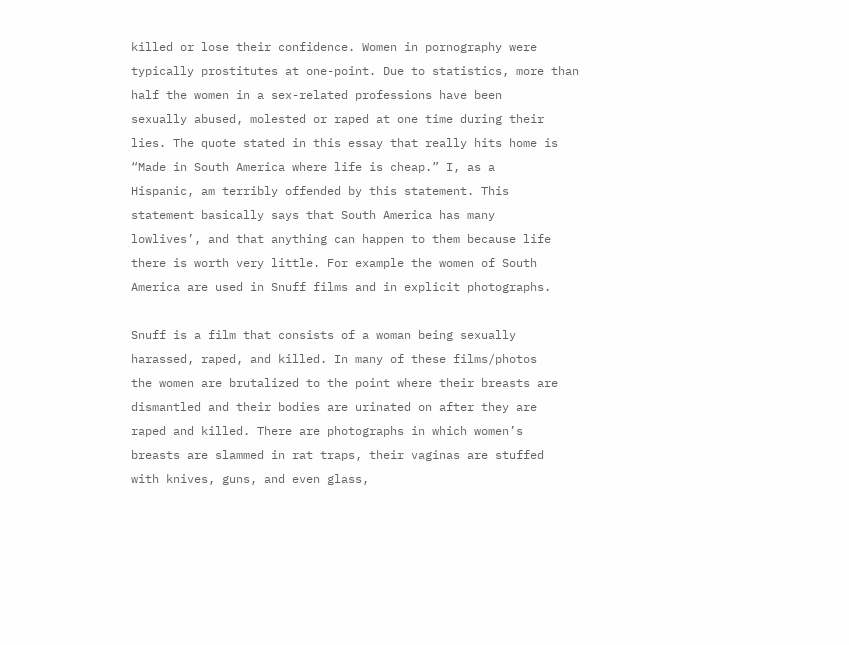killed or lose their confidence. Women in pornography were
typically prostitutes at one-point. Due to statistics, more than
half the women in a sex-related professions have been
sexually abused, molested or raped at one time during their
lies. The quote stated in this essay that really hits home is
“Made in South America where life is cheap.” I, as a
Hispanic, am terribly offended by this statement. This
statement basically says that South America has many
lowlives’, and that anything can happen to them because life
there is worth very little. For example the women of South
America are used in Snuff films and in explicit photographs.

Snuff is a film that consists of a woman being sexually
harassed, raped, and killed. In many of these films/photos
the women are brutalized to the point where their breasts are
dismantled and their bodies are urinated on after they are
raped and killed. There are photographs in which women’s
breasts are slammed in rat traps, their vaginas are stuffed
with knives, guns, and even glass,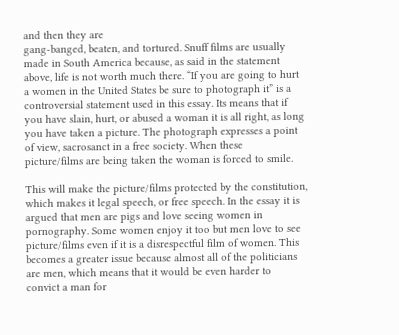and then they are
gang-banged, beaten, and tortured. Snuff films are usually
made in South America because, as said in the statement
above, life is not worth much there. “If you are going to hurt
a women in the United States be sure to photograph it” is a
controversial statement used in this essay. Its means that if
you have slain, hurt, or abused a woman it is all right, as long
you have taken a picture. The photograph expresses a point
of view, sacrosanct in a free society. When these
picture/films are being taken the woman is forced to smile.

This will make the picture/films protected by the constitution,
which makes it legal speech, or free speech. In the essay it is
argued that men are pigs and love seeing women in
pornography. Some women enjoy it too but men love to see
picture/films even if it is a disrespectful film of women. This
becomes a greater issue because almost all of the politicians
are men, which means that it would be even harder to
convict a man for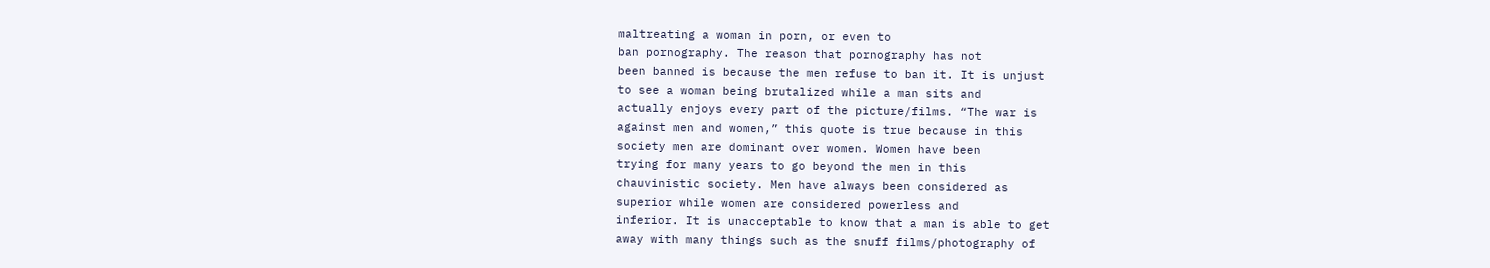maltreating a woman in porn, or even to
ban pornography. The reason that pornography has not
been banned is because the men refuse to ban it. It is unjust
to see a woman being brutalized while a man sits and
actually enjoys every part of the picture/films. “The war is
against men and women,” this quote is true because in this
society men are dominant over women. Women have been
trying for many years to go beyond the men in this
chauvinistic society. Men have always been considered as
superior while women are considered powerless and
inferior. It is unacceptable to know that a man is able to get
away with many things such as the snuff films/photography of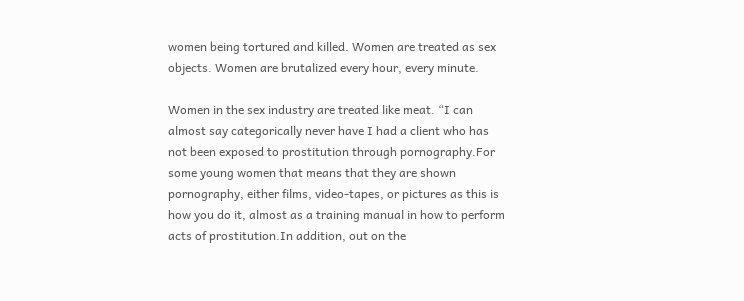women being tortured and killed. Women are treated as sex
objects. Women are brutalized every hour, every minute.

Women in the sex industry are treated like meat. “I can
almost say categorically never have I had a client who has
not been exposed to prostitution through pornography.For
some young women that means that they are shown
pornography, either films, video-tapes, or pictures as this is
how you do it, almost as a training manual in how to perform
acts of prostitution.In addition, out on the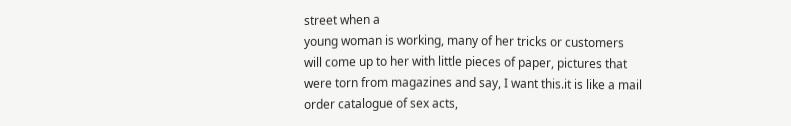street when a
young woman is working, many of her tricks or customers
will come up to her with little pieces of paper, pictures that
were torn from magazines and say, I want this.it is like a mail
order catalogue of sex acts,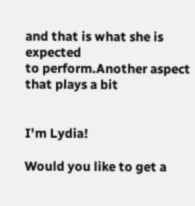and that is what she is expected
to perform.Another aspect that plays a bit


I'm Lydia!

Would you like to get a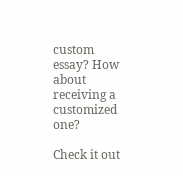custom essay? How about receiving a customized one?

Check it out